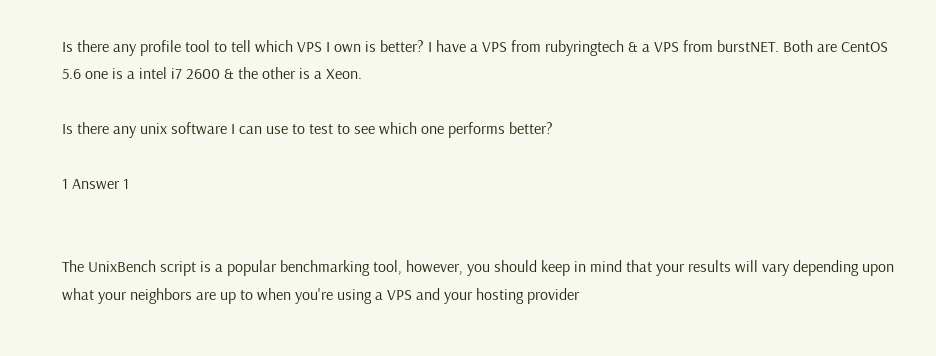Is there any profile tool to tell which VPS I own is better? I have a VPS from rubyringtech & a VPS from burstNET. Both are CentOS 5.6 one is a intel i7 2600 & the other is a Xeon.

Is there any unix software I can use to test to see which one performs better?

1 Answer 1


The UnixBench script is a popular benchmarking tool, however, you should keep in mind that your results will vary depending upon what your neighbors are up to when you're using a VPS and your hosting provider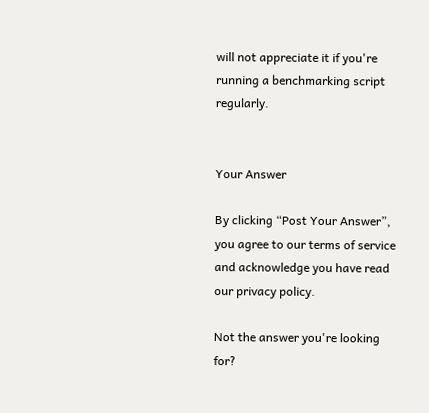will not appreciate it if you're running a benchmarking script regularly.


Your Answer

By clicking “Post Your Answer”, you agree to our terms of service and acknowledge you have read our privacy policy.

Not the answer you're looking for?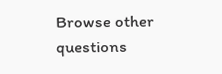Browse other questions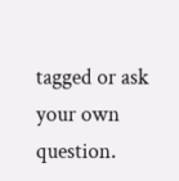tagged or ask your own question.